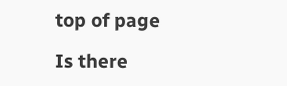top of page

Is there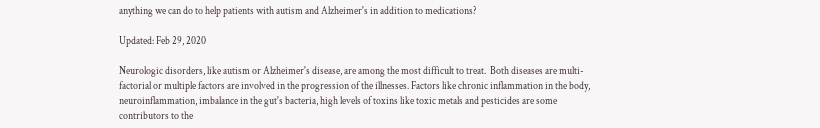anything we can do to help patients with autism and Alzheimer's in addition to medications?

Updated: Feb 29, 2020

Neurologic disorders, like autism or Alzheimer's disease, are among the most difficult to treat.  Both diseases are multi-factorial or multiple factors are involved in the progression of the illnesses. Factors like chronic inflammation in the body, neuroinflammation, imbalance in the gut's bacteria, high levels of toxins like toxic metals and pesticides are some contributors to the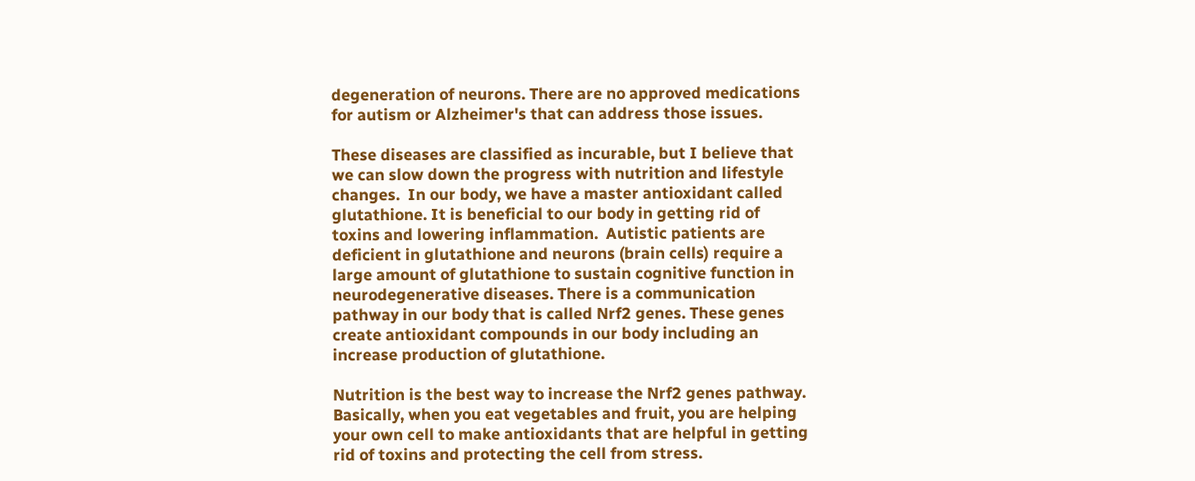degeneration of neurons. There are no approved medications for autism or Alzheimer's that can address those issues.

These diseases are classified as incurable, but I believe that we can slow down the progress with nutrition and lifestyle changes.  In our body, we have a master antioxidant called glutathione. It is beneficial to our body in getting rid of toxins and lowering inflammation.  Autistic patients are deficient in glutathione and neurons (brain cells) require a large amount of glutathione to sustain cognitive function in neurodegenerative diseases. There is a communication pathway in our body that is called Nrf2 genes. These genes create antioxidant compounds in our body including an increase production of glutathione.

Nutrition is the best way to increase the Nrf2 genes pathway. Basically, when you eat vegetables and fruit, you are helping your own cell to make antioxidants that are helpful in getting rid of toxins and protecting the cell from stress.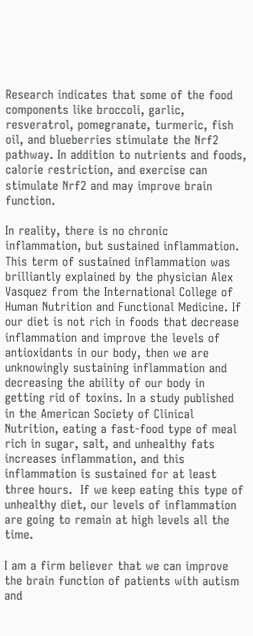Research indicates that some of the food components like broccoli, garlic, resveratrol, pomegranate, turmeric, fish oil, and blueberries stimulate the Nrf2 pathway. In addition to nutrients and foods, calorie restriction, and exercise can stimulate Nrf2 and may improve brain function.

In reality, there is no chronic inflammation, but sustained inflammation. This term of sustained inflammation was brilliantly explained by the physician Alex Vasquez from the International College of Human Nutrition and Functional Medicine. If our diet is not rich in foods that decrease inflammation and improve the levels of antioxidants in our body, then we are unknowingly sustaining inflammation and decreasing the ability of our body in getting rid of toxins. In a study published in the American Society of Clinical Nutrition, eating a fast-food type of meal rich in sugar, salt, and unhealthy fats increases inflammation, and this inflammation is sustained for at least three hours.  If we keep eating this type of unhealthy diet, our levels of inflammation are going to remain at high levels all the time.

I am a firm believer that we can improve the brain function of patients with autism and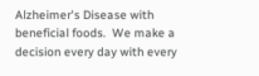Alzheimer's Disease with beneficial foods.  We make a decision every day with every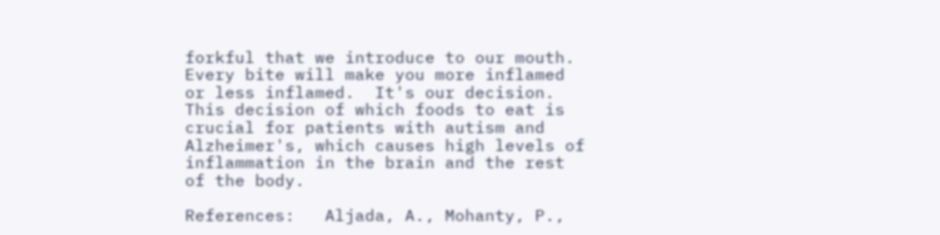forkful that we introduce to our mouth.  Every bite will make you more inflamed or less inflamed.  It's our decision.  This decision of which foods to eat is crucial for patients with autism and Alzheimer's, which causes high levels of inflammation in the brain and the rest of the body.

References:   Aljada, A., Mohanty, P.,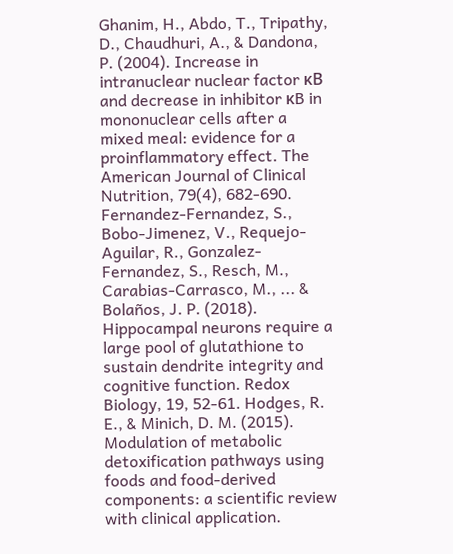Ghanim, H., Abdo, T., Tripathy, D., Chaudhuri, A., & Dandona, P. (2004). Increase in intranuclear nuclear factor κB and decrease in inhibitor κB in mononuclear cells after a mixed meal: evidence for a proinflammatory effect. The American Journal of Clinical Nutrition, 79(4), 682-690. Fernandez-Fernandez, S., Bobo-Jimenez, V., Requejo-Aguilar, R., Gonzalez-Fernandez, S., Resch, M., Carabias-Carrasco, M., ... & Bolaños, J. P. (2018). Hippocampal neurons require a large pool of glutathione to sustain dendrite integrity and cognitive function. Redox Biology, 19, 52-61. Hodges, R. E., & Minich, D. M. (2015). Modulation of metabolic detoxification pathways using foods and food-derived components: a scientific review with clinical application.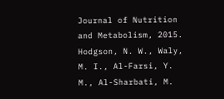Journal of Nutrition and Metabolism, 2015. Hodgson, N. W., Waly, M. I., Al-Farsi, Y. M., Al-Sharbati, M.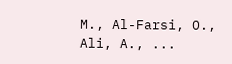M., Al-Farsi, O., Ali, A., ...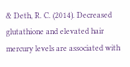& Deth, R. C. (2014). Decreased glutathione and elevated hair mercury levels are associated with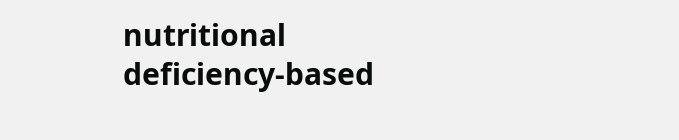nutritional deficiency-based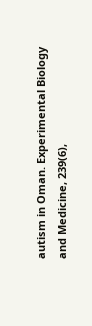autism in Oman. Experimental Biology and Medicine, 239(6),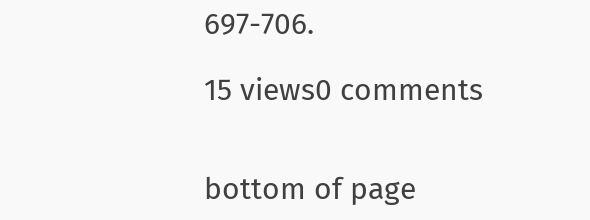697-706.

15 views0 comments


bottom of page